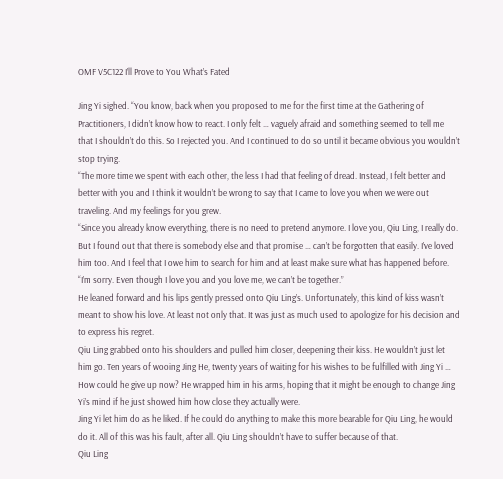OMF V5C122 I’ll Prove to You What’s Fated

Jing Yi sighed. “You know, back when you proposed to me for the first time at the Gathering of Practitioners, I didn’t know how to react. I only felt … vaguely afraid and something seemed to tell me that I shouldn’t do this. So I rejected you. And I continued to do so until it became obvious you wouldn’t stop trying.
“The more time we spent with each other, the less I had that feeling of dread. Instead, I felt better and better with you and I think it wouldn’t be wrong to say that I came to love you when we were out traveling. And my feelings for you grew.
“Since you already know everything, there is no need to pretend anymore. I love you, Qiu Ling, I really do. But I found out that there is somebody else and that promise … can’t be forgotten that easily. I’ve loved him too. And I feel that I owe him to search for him and at least make sure what has happened before.
“I’m sorry. Even though I love you and you love me, we can’t be together.”
He leaned forward and his lips gently pressed onto Qiu Ling’s. Unfortunately, this kind of kiss wasn’t meant to show his love. At least not only that. It was just as much used to apologize for his decision and to express his regret.
Qiu Ling grabbed onto his shoulders and pulled him closer, deepening their kiss. He wouldn’t just let him go. Ten years of wooing Jing He, twenty years of waiting for his wishes to be fulfilled with Jing Yi … How could he give up now? He wrapped him in his arms, hoping that it might be enough to change Jing Yi’s mind if he just showed him how close they actually were.
Jing Yi let him do as he liked. If he could do anything to make this more bearable for Qiu Ling, he would do it. All of this was his fault, after all. Qiu Ling shouldn’t have to suffer because of that.
Qiu Ling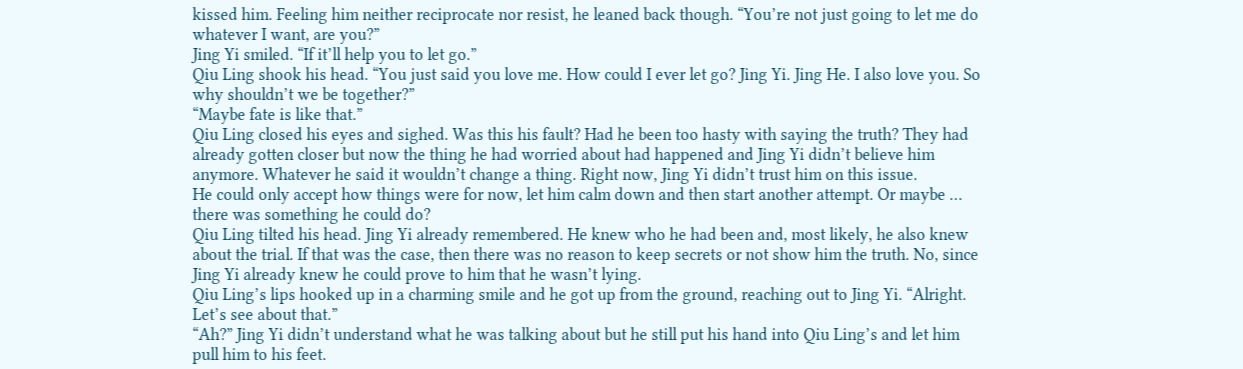kissed him. Feeling him neither reciprocate nor resist, he leaned back though. “You’re not just going to let me do whatever I want, are you?”
Jing Yi smiled. “If it’ll help you to let go.”
Qiu Ling shook his head. “You just said you love me. How could I ever let go? Jing Yi. Jing He. I also love you. So why shouldn’t we be together?”
“Maybe fate is like that.”
Qiu Ling closed his eyes and sighed. Was this his fault? Had he been too hasty with saying the truth? They had already gotten closer but now the thing he had worried about had happened and Jing Yi didn’t believe him anymore. Whatever he said it wouldn’t change a thing. Right now, Jing Yi didn’t trust him on this issue.
He could only accept how things were for now, let him calm down and then start another attempt. Or maybe … there was something he could do?
Qiu Ling tilted his head. Jing Yi already remembered. He knew who he had been and, most likely, he also knew about the trial. If that was the case, then there was no reason to keep secrets or not show him the truth. No, since Jing Yi already knew he could prove to him that he wasn’t lying.
Qiu Ling’s lips hooked up in a charming smile and he got up from the ground, reaching out to Jing Yi. “Alright. Let’s see about that.”
“Ah?” Jing Yi didn’t understand what he was talking about but he still put his hand into Qiu Ling’s and let him pull him to his feet.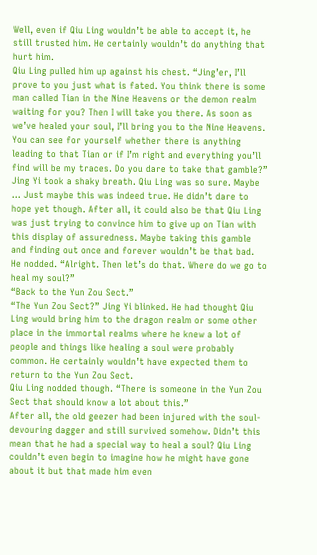Well, even if Qiu Ling wouldn’t be able to accept it, he still trusted him. He certainly wouldn’t do anything that hurt him.
Qiu Ling pulled him up against his chest. “Jing’er, I’ll prove to you just what is fated. You think there is some man called Tian in the Nine Heavens or the demon realm waiting for you? Then I will take you there. As soon as we’ve healed your soul, I’ll bring you to the Nine Heavens. You can see for yourself whether there is anything leading to that Tian or if I’m right and everything you’ll find will be my traces. Do you dare to take that gamble?”
Jing Yi took a shaky breath. Qiu Ling was so sure. Maybe … Just maybe this was indeed true. He didn’t dare to hope yet though. After all, it could also be that Qiu Ling was just trying to convince him to give up on Tian with this display of assuredness. Maybe taking this gamble and finding out once and forever wouldn’t be that bad.
He nodded. “Alright. Then let’s do that. Where do we go to heal my soul?”
“Back to the Yun Zou Sect.”
“The Yun Zou Sect?” Jing Yi blinked. He had thought Qiu Ling would bring him to the dragon realm or some other place in the immortal realms where he knew a lot of people and things like healing a soul were probably common. He certainly wouldn’t have expected them to return to the Yun Zou Sect.
Qiu Ling nodded though. “There is someone in the Yun Zou Sect that should know a lot about this.”
After all, the old geezer had been injured with the soul-devouring dagger and still survived somehow. Didn’t this mean that he had a special way to heal a soul? Qiu Ling couldn’t even begin to imagine how he might have gone about it but that made him even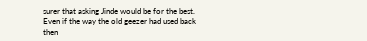surer that asking Jinde would be for the best. Even if the way the old geezer had used back then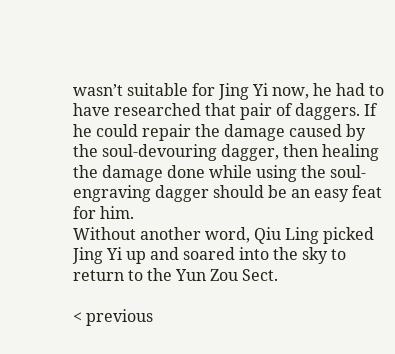wasn’t suitable for Jing Yi now, he had to have researched that pair of daggers. If he could repair the damage caused by the soul-devouring dagger, then healing the damage done while using the soul-engraving dagger should be an easy feat for him.
Without another word, Qiu Ling picked Jing Yi up and soared into the sky to return to the Yun Zou Sect.

< previous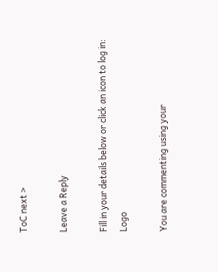ToC next >

Leave a Reply

Fill in your details below or click an icon to log in: Logo

You are commenting using your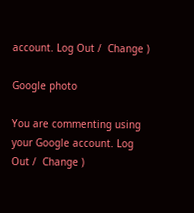account. Log Out /  Change )

Google photo

You are commenting using your Google account. Log Out /  Change )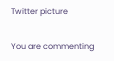Twitter picture

You are commenting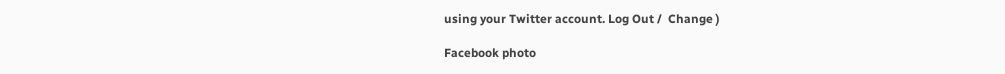using your Twitter account. Log Out /  Change )

Facebook photo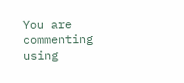You are commenting using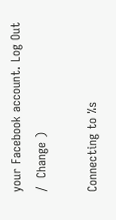your Facebook account. Log Out /  Change )

Connecting to %s